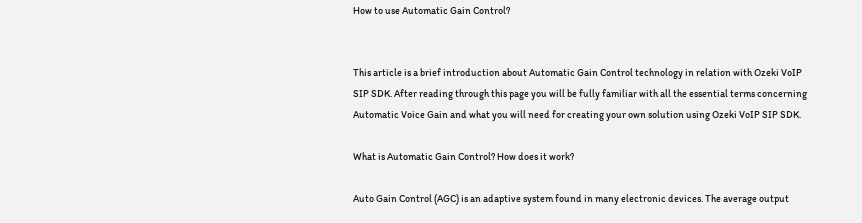How to use Automatic Gain Control?


This article is a brief introduction about Automatic Gain Control technology in relation with Ozeki VoIP SIP SDK. After reading through this page you will be fully familiar with all the essential terms concerning Automatic Voice Gain and what you will need for creating your own solution using Ozeki VoIP SIP SDK.

What is Automatic Gain Control? How does it work?

Auto Gain Control (AGC) is an adaptive system found in many electronic devices. The average output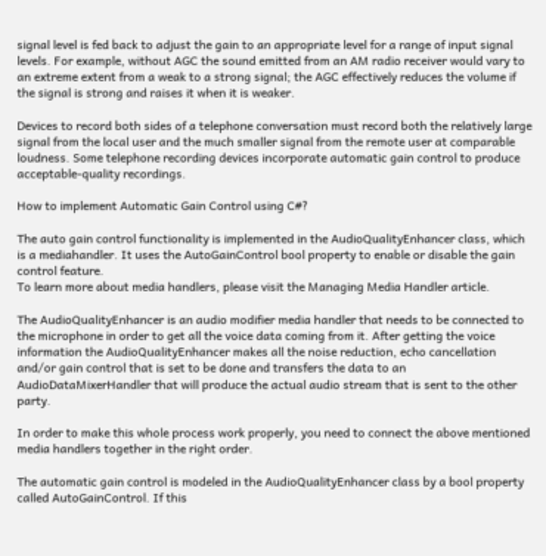signal level is fed back to adjust the gain to an appropriate level for a range of input signal levels. For example, without AGC the sound emitted from an AM radio receiver would vary to an extreme extent from a weak to a strong signal; the AGC effectively reduces the volume if the signal is strong and raises it when it is weaker.

Devices to record both sides of a telephone conversation must record both the relatively large signal from the local user and the much smaller signal from the remote user at comparable loudness. Some telephone recording devices incorporate automatic gain control to produce acceptable-quality recordings.

How to implement Automatic Gain Control using C#?

The auto gain control functionality is implemented in the AudioQualityEnhancer class, which is a mediahandler. It uses the AutoGainControl bool property to enable or disable the gain control feature.
To learn more about media handlers, please visit the Managing Media Handler article.

The AudioQualityEnhancer is an audio modifier media handler that needs to be connected to the microphone in order to get all the voice data coming from it. After getting the voice information the AudioQualityEnhancer makes all the noise reduction, echo cancellation and/or gain control that is set to be done and transfers the data to an AudioDataMixerHandler that will produce the actual audio stream that is sent to the other party.

In order to make this whole process work properly, you need to connect the above mentioned media handlers together in the right order.

The automatic gain control is modeled in the AudioQualityEnhancer class by a bool property called AutoGainControl. If this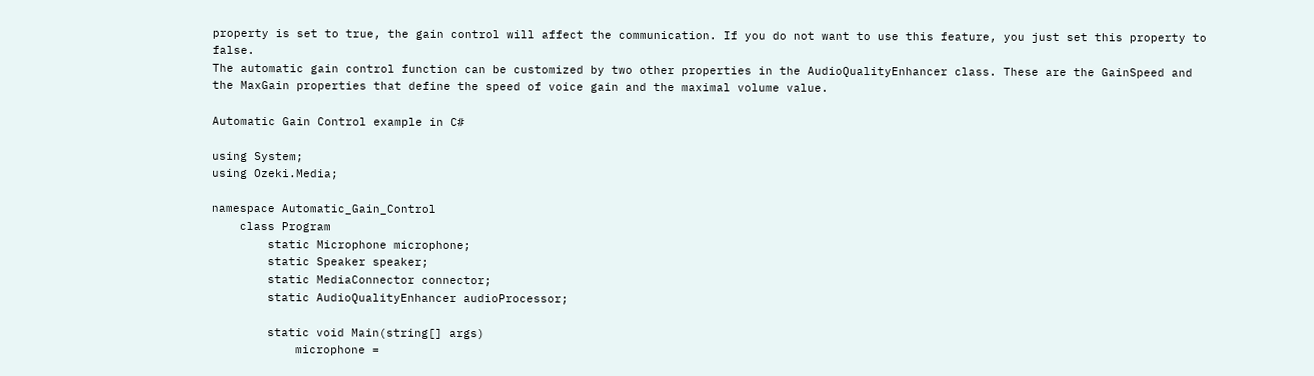property is set to true, the gain control will affect the communication. If you do not want to use this feature, you just set this property to false.
The automatic gain control function can be customized by two other properties in the AudioQualityEnhancer class. These are the GainSpeed and the MaxGain properties that define the speed of voice gain and the maximal volume value.

Automatic Gain Control example in C#

using System;
using Ozeki.Media;

namespace Automatic_Gain_Control
    class Program
        static Microphone microphone;
        static Speaker speaker;
        static MediaConnector connector;
        static AudioQualityEnhancer audioProcessor;

        static void Main(string[] args)
            microphone =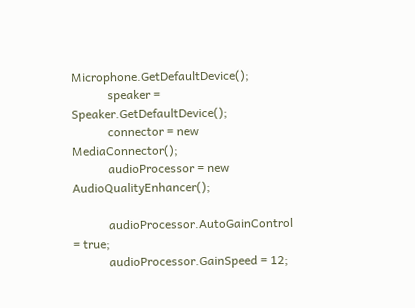Microphone.GetDefaultDevice();
            speaker = Speaker.GetDefaultDevice();
            connector = new MediaConnector();
            audioProcessor = new AudioQualityEnhancer();

            audioProcessor.AutoGainControl = true;
            audioProcessor.GainSpeed = 12;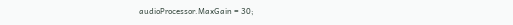audioProcessor.MaxGain = 30;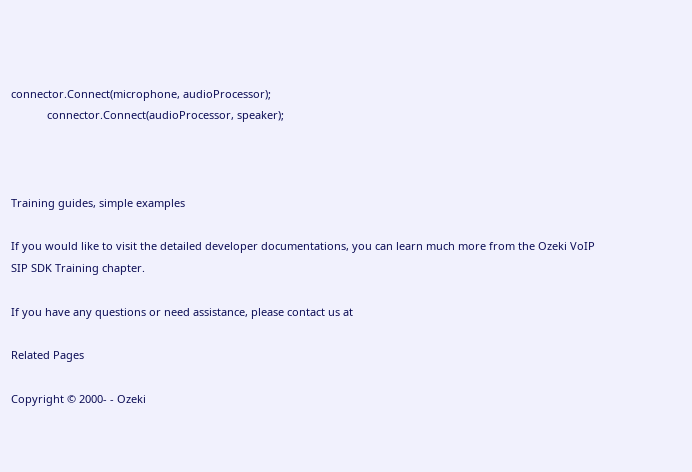connector.Connect(microphone, audioProcessor);
            connector.Connect(audioProcessor, speaker);



Training guides, simple examples

If you would like to visit the detailed developer documentations, you can learn much more from the Ozeki VoIP SIP SDK Training chapter.

If you have any questions or need assistance, please contact us at

Related Pages

Copyright © 2000- - Ozeki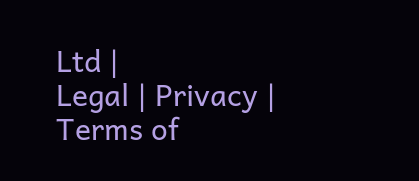Ltd |
Legal | Privacy | Terms of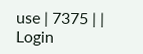use | 7375 | | Login